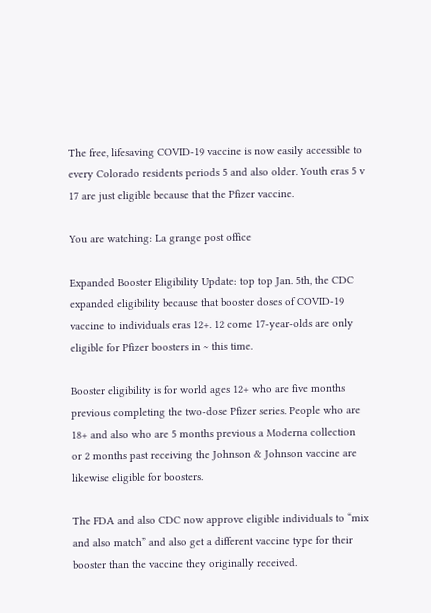The free, lifesaving COVID-19 vaccine is now easily accessible to every Colorado residents periods 5 and also older. Youth eras 5 v 17 are just eligible because that the Pfizer vaccine.

You are watching: La grange post office

Expanded Booster Eligibility Update: top top Jan. 5th, the CDC expanded eligibility because that booster doses of COVID-19 vaccine to individuals eras 12+. 12 come 17-year-olds are only eligible for Pfizer boosters in ~ this time.

Booster eligibility is for world ages 12+ who are five months previous completing the two-dose Pfizer series. People who are 18+ and also who are 5 months previous a Moderna collection or 2 months past receiving the Johnson & Johnson vaccine are likewise eligible for boosters.

The FDA and also CDC now approve eligible individuals to “mix and also match” and also get a different vaccine type for their booster than the vaccine they originally received.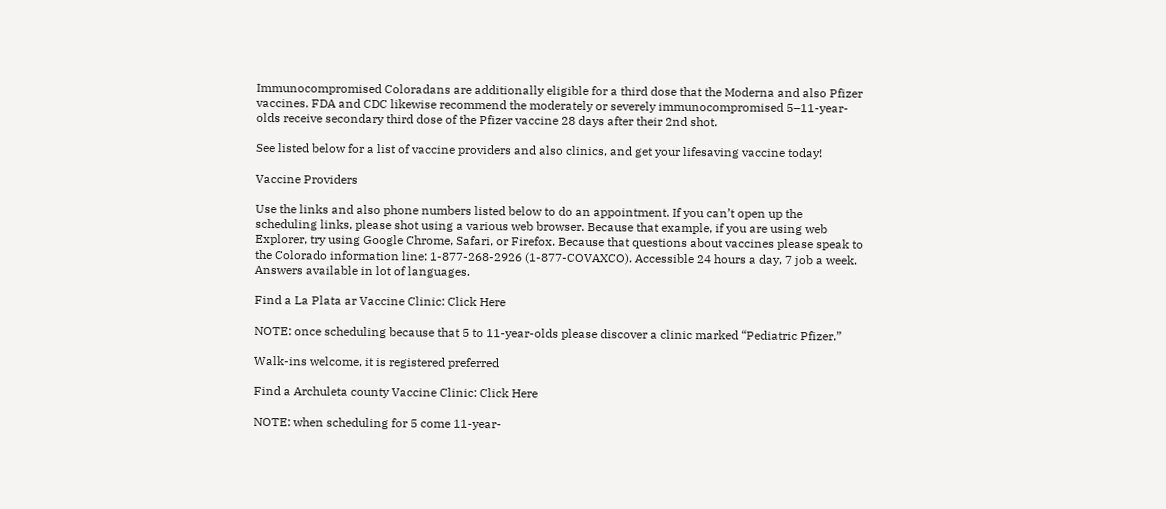Immunocompromised Coloradans are additionally eligible for a third dose that the Moderna and also Pfizer vaccines. FDA and CDC likewise recommend the moderately or severely immunocompromised 5–11-year-olds receive secondary third dose of the Pfizer vaccine 28 days after their 2nd shot.

See listed below for a list of vaccine providers and also clinics, and get your lifesaving vaccine today!

Vaccine Providers

Use the links and also phone numbers listed below to do an appointment. If you can’t open up the scheduling links, please shot using a various web browser. Because that example, if you are using web Explorer, try using Google Chrome, Safari, or Firefox. Because that questions about vaccines please speak to the Colorado information line: 1-877-268-2926 (1-877-COVAXCO). Accessible 24 hours a day, 7 job a week. Answers available in lot of languages.

Find a La Plata ar Vaccine Clinic: Click Here

NOTE: once scheduling because that 5 to 11-year-olds please discover a clinic marked “Pediatric Pfizer.”

Walk-ins welcome, it is registered preferred

Find a Archuleta county Vaccine Clinic: Click Here

NOTE: when scheduling for 5 come 11-year-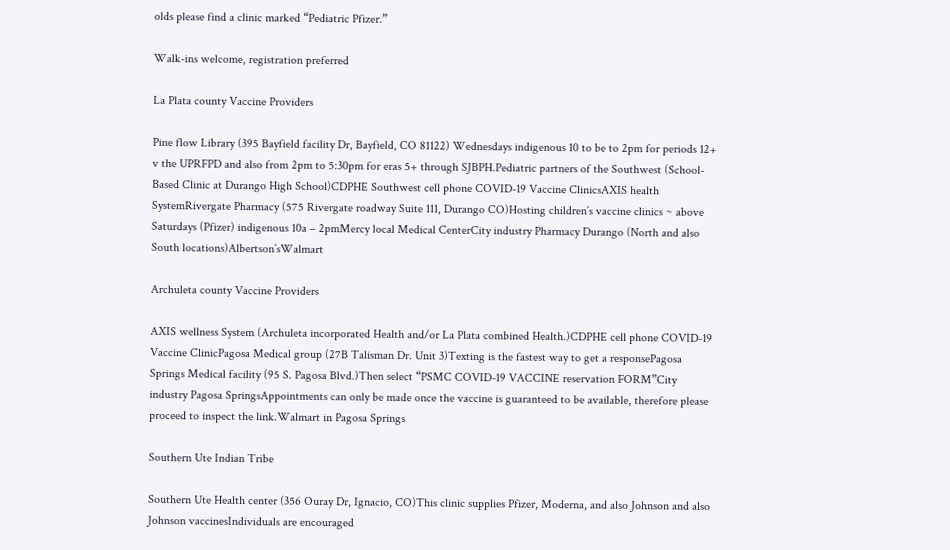olds please find a clinic marked “Pediatric Pfizer.”

Walk-ins welcome, registration preferred

La Plata county Vaccine Providers

Pine flow Library (395 Bayfield facility Dr, Bayfield, CO 81122) Wednesdays indigenous 10 to be to 2pm for periods 12+ v the UPRFPD and also from 2pm to 5:30pm for eras 5+ through SJBPH.Pediatric partners of the Southwest (School-Based Clinic at Durango High School)CDPHE Southwest cell phone COVID-19 Vaccine ClinicsAXIS health SystemRivergate Pharmacy (575 Rivergate roadway Suite 111, Durango CO)Hosting children’s vaccine clinics ~ above Saturdays (Pfizer) indigenous 10a – 2pmMercy local Medical CenterCity industry Pharmacy Durango (North and also South locations)Albertson’sWalmart

Archuleta county Vaccine Providers

AXIS wellness System (Archuleta incorporated Health and/or La Plata combined Health.)CDPHE cell phone COVID-19 Vaccine ClinicPagosa Medical group (27B Talisman Dr. Unit 3)Texting is the fastest way to get a responsePagosa Springs Medical facility (95 S. Pagosa Blvd.)Then select “PSMC COVID-19 VACCINE reservation FORM”City industry Pagosa SpringsAppointments can only be made once the vaccine is guaranteed to be available, therefore please proceed to inspect the link.Walmart in Pagosa Springs

Southern Ute Indian Tribe

Southern Ute Health center (356 Ouray Dr, Ignacio, CO)This clinic supplies Pfizer, Moderna, and also Johnson and also Johnson vaccinesIndividuals are encouraged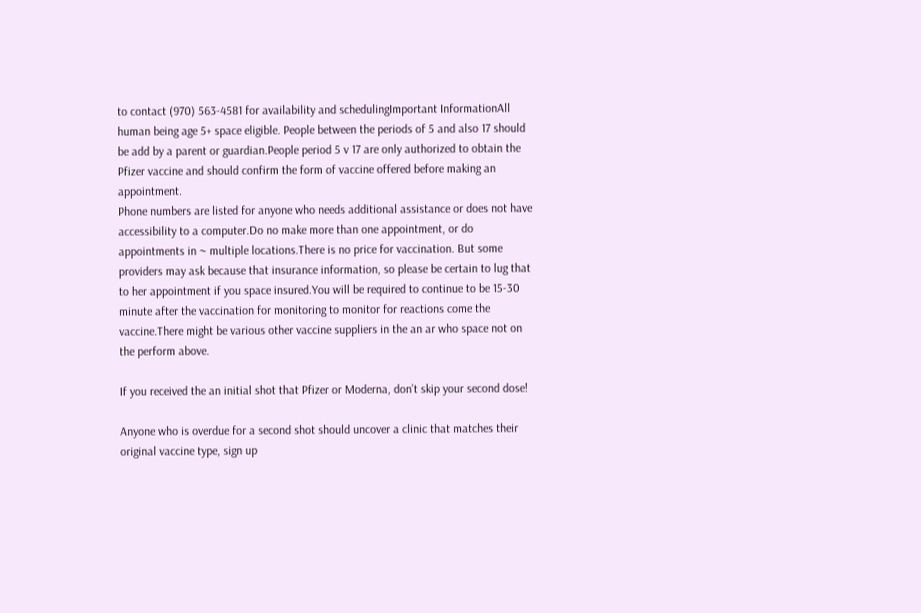to contact (970) 563-4581 for availability and schedulingImportant InformationAll human being age 5+ space eligible. People between the periods of 5 and also 17 should be add by a parent or guardian.People period 5 v 17 are only authorized to obtain the Pfizer vaccine and should confirm the form of vaccine offered before making an appointment.
Phone numbers are listed for anyone who needs additional assistance or does not have accessibility to a computer.Do no make more than one appointment, or do appointments in ~ multiple locations.There is no price for vaccination. But some providers may ask because that insurance information, so please be certain to lug that to her appointment if you space insured.You will be required to continue to be 15-30 minute after the vaccination for monitoring to monitor for reactions come the vaccine.There might be various other vaccine suppliers in the an ar who space not on the perform above.

If you received the an initial shot that Pfizer or Moderna, don’t skip your second dose!

Anyone who is overdue for a second shot should uncover a clinic that matches their original vaccine type, sign up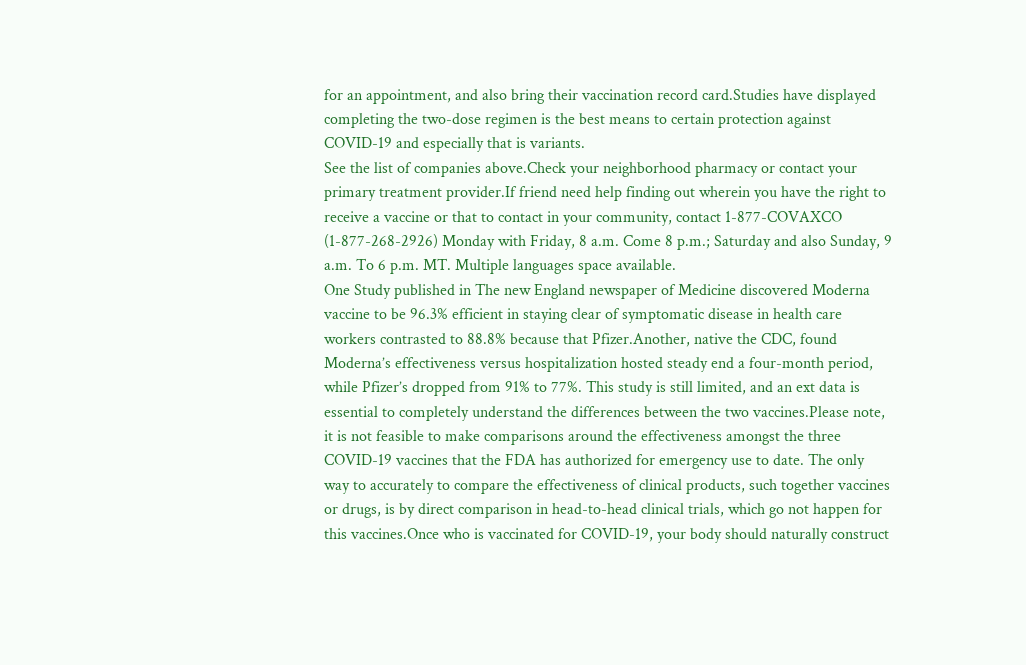for an appointment, and also bring their vaccination record card.Studies have displayed completing the two-dose regimen is the best means to certain protection against COVID-19 and especially that is variants.
See the list of companies above.Check your neighborhood pharmacy or contact your primary treatment provider.If friend need help finding out wherein you have the right to receive a vaccine or that to contact in your community, contact 1-877-COVAXCO (1-877-268-2926) Monday with Friday, 8 a.m. Come 8 p.m.; Saturday and also Sunday, 9 a.m. To 6 p.m. MT. Multiple languages space available.
One Study published in The new England newspaper of Medicine discovered Moderna vaccine to be 96.3% efficient in staying clear of symptomatic disease in health care workers contrasted to 88.8% because that Pfizer.Another, native the CDC, found Moderna’s effectiveness versus hospitalization hosted steady end a four-month period, while Pfizer’s dropped from 91% to 77%. This study is still limited, and an ext data is essential to completely understand the differences between the two vaccines.Please note, it is not feasible to make comparisons around the effectiveness amongst the three COVID-19 vaccines that the FDA has authorized for emergency use to date. The only way to accurately to compare the effectiveness of clinical products, such together vaccines or drugs, is by direct comparison in head-to-head clinical trials, which go not happen for this vaccines.Once who is vaccinated for COVID-19, your body should naturally construct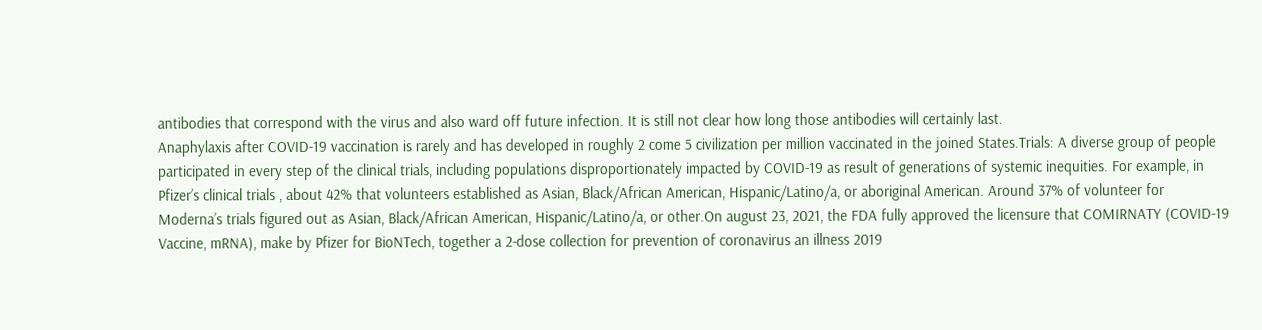antibodies that correspond with the virus and also ward off future infection. It is still not clear how long those antibodies will certainly last.
Anaphylaxis after COVID-19 vaccination is rarely and has developed in roughly 2 come 5 civilization per million vaccinated in the joined States.Trials: A diverse group of people participated in every step of the clinical trials, including populations disproportionately impacted by COVID-19 as result of generations of systemic inequities. For example, in Pfizer’s clinical trials , about 42% that volunteers established as Asian, Black/African American, Hispanic/Latino/a, or aboriginal American. Around 37% of volunteer for Moderna’s trials figured out as Asian, Black/African American, Hispanic/Latino/a, or other.On august 23, 2021, the FDA fully approved the licensure that COMIRNATY (COVID-19 Vaccine, mRNA), make by Pfizer for BioNTech, together a 2-dose collection for prevention of coronavirus an illness 2019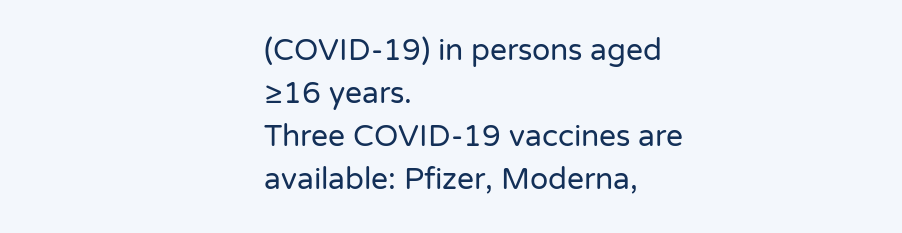(COVID-19) in persons aged ≥16 years.
Three COVID-19 vaccines are available: Pfizer, Moderna,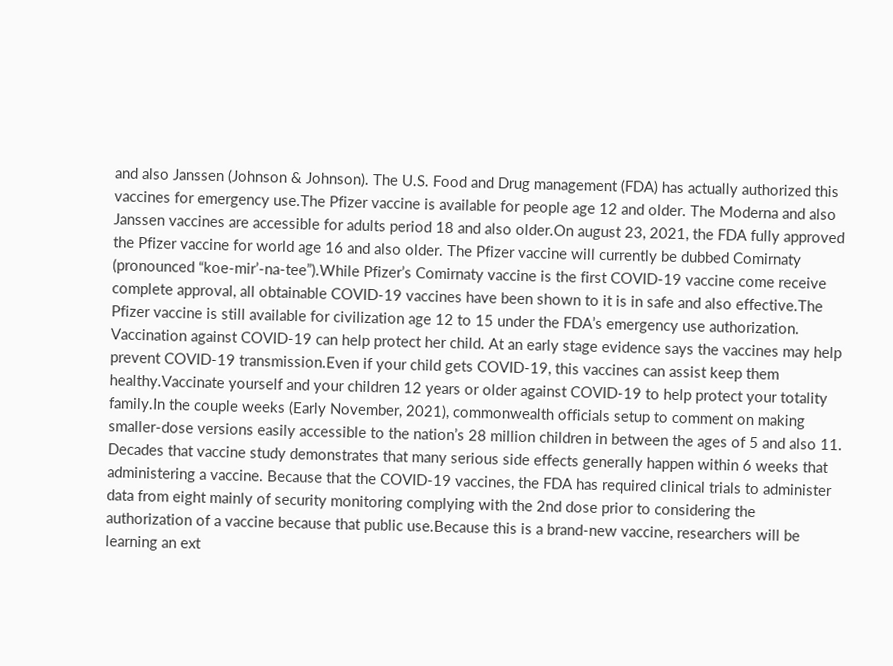and also Janssen (Johnson & Johnson). The U.S. Food and Drug management (FDA) has actually authorized this vaccines for emergency use.The Pfizer vaccine is available for people age 12 and older. The Moderna and also Janssen vaccines are accessible for adults period 18 and also older.On august 23, 2021, the FDA fully approved the Pfizer vaccine for world age 16 and also older. The Pfizer vaccine will currently be dubbed Comirnaty (pronounced “koe-mir’-na-tee”).While Pfizer’s Comirnaty vaccine is the first COVID-19 vaccine come receive complete approval, all obtainable COVID-19 vaccines have been shown to it is in safe and also effective.The Pfizer vaccine is still available for civilization age 12 to 15 under the FDA’s emergency use authorization.
Vaccination against COVID-19 can help protect her child. At an early stage evidence says the vaccines may help prevent COVID-19 transmission.Even if your child gets COVID-19, this vaccines can assist keep them healthy.Vaccinate yourself and your children 12 years or older against COVID-19 to help protect your totality family.In the couple weeks (Early November, 2021), commonwealth officials setup to comment on making smaller-dose versions easily accessible to the nation’s 28 million children in between the ages of 5 and also 11.
Decades that vaccine study demonstrates that many serious side effects generally happen within 6 weeks that administering a vaccine. Because that the COVID-19 vaccines, the FDA has required clinical trials to administer data from eight mainly of security monitoring complying with the 2nd dose prior to considering the authorization of a vaccine because that public use.Because this is a brand-new vaccine, researchers will be learning an ext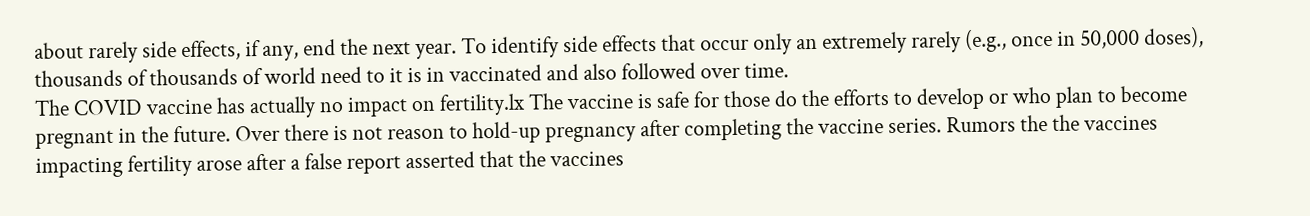about rarely side effects, if any, end the next year. To identify side effects that occur only an extremely rarely (e.g., once in 50,000 doses), thousands of thousands of world need to it is in vaccinated and also followed over time.
The COVID vaccine has actually no impact on fertility.lx The vaccine is safe for those do the efforts to develop or who plan to become pregnant in the future. Over there is not reason to hold-up pregnancy after completing the vaccine series. Rumors the the vaccines impacting fertility arose after a false report asserted that the vaccines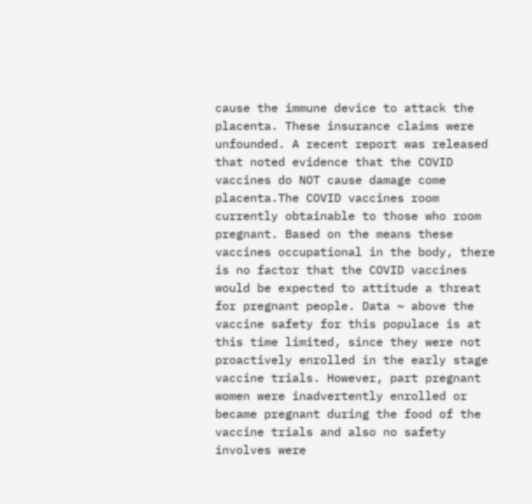cause the immune device to attack the placenta. These insurance claims were unfounded. A recent report was released that noted evidence that the COVID vaccines do NOT cause damage come placenta.The COVID vaccines room currently obtainable to those who room pregnant. Based on the means these vaccines occupational in the body, there is no factor that the COVID vaccines would be expected to attitude a threat for pregnant people. Data ~ above the vaccine safety for this populace is at this time limited, since they were not proactively enrolled in the early stage vaccine trials. However, part pregnant women were inadvertently enrolled or became pregnant during the food of the vaccine trials and also no safety involves were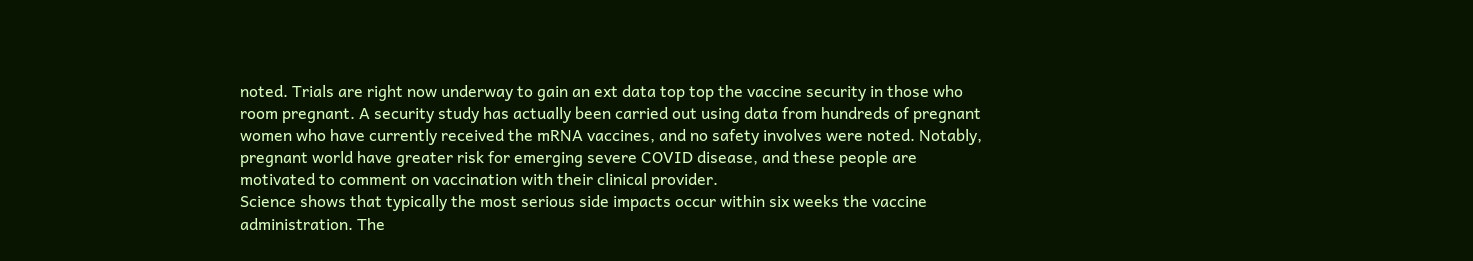noted. Trials are right now underway to gain an ext data top top the vaccine security in those who room pregnant. A security study has actually been carried out using data from hundreds of pregnant women who have currently received the mRNA vaccines, and no safety involves were noted. Notably, pregnant world have greater risk for emerging severe COVID disease, and these people are motivated to comment on vaccination with their clinical provider.
Science shows that typically the most serious side impacts occur within six weeks the vaccine administration. The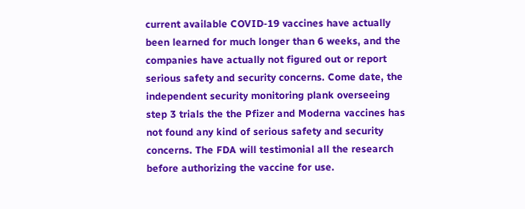current available COVID-19 vaccines have actually been learned for much longer than 6 weeks, and the companies have actually not figured out or report serious safety and security concerns. Come date, the independent security monitoring plank overseeing step 3 trials the the Pfizer and Moderna vaccines has not found any kind of serious safety and security concerns. The FDA will testimonial all the research before authorizing the vaccine for use.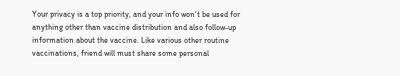Your privacy is a top priority, and your info won’t be used for anything other than vaccine distribution and also follow-up information about the vaccine. Like various other routine vaccinations, friend will must share some personal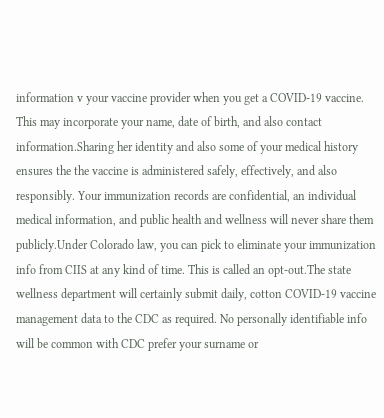information v your vaccine provider when you get a COVID-19 vaccine. This may incorporate your name, date of birth, and also contact information.Sharing her identity and also some of your medical history ensures the the vaccine is administered safely, effectively, and also responsibly. Your immunization records are confidential, an individual medical information, and public health and wellness will never share them publicly.Under Colorado law, you can pick to eliminate your immunization info from CIIS at any kind of time. This is called an opt-out.The state wellness department will certainly submit daily, cotton COVID-19 vaccine management data to the CDC as required. No personally identifiable info will be common with CDC prefer your surname or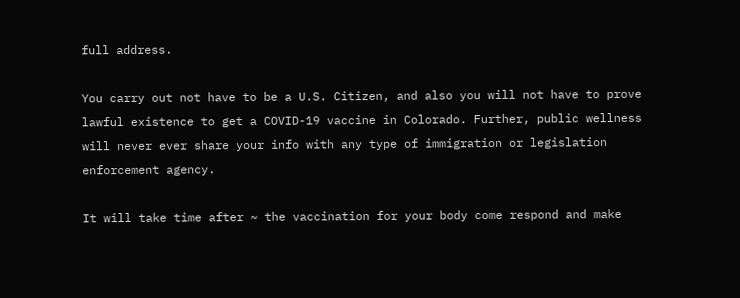full address.

You carry out not have to be a U.S. Citizen, and also you will not have to prove lawful existence to get a COVID-19 vaccine in Colorado. Further, public wellness will never ever share your info with any type of immigration or legislation enforcement agency.

It will take time after ~ the vaccination for your body come respond and make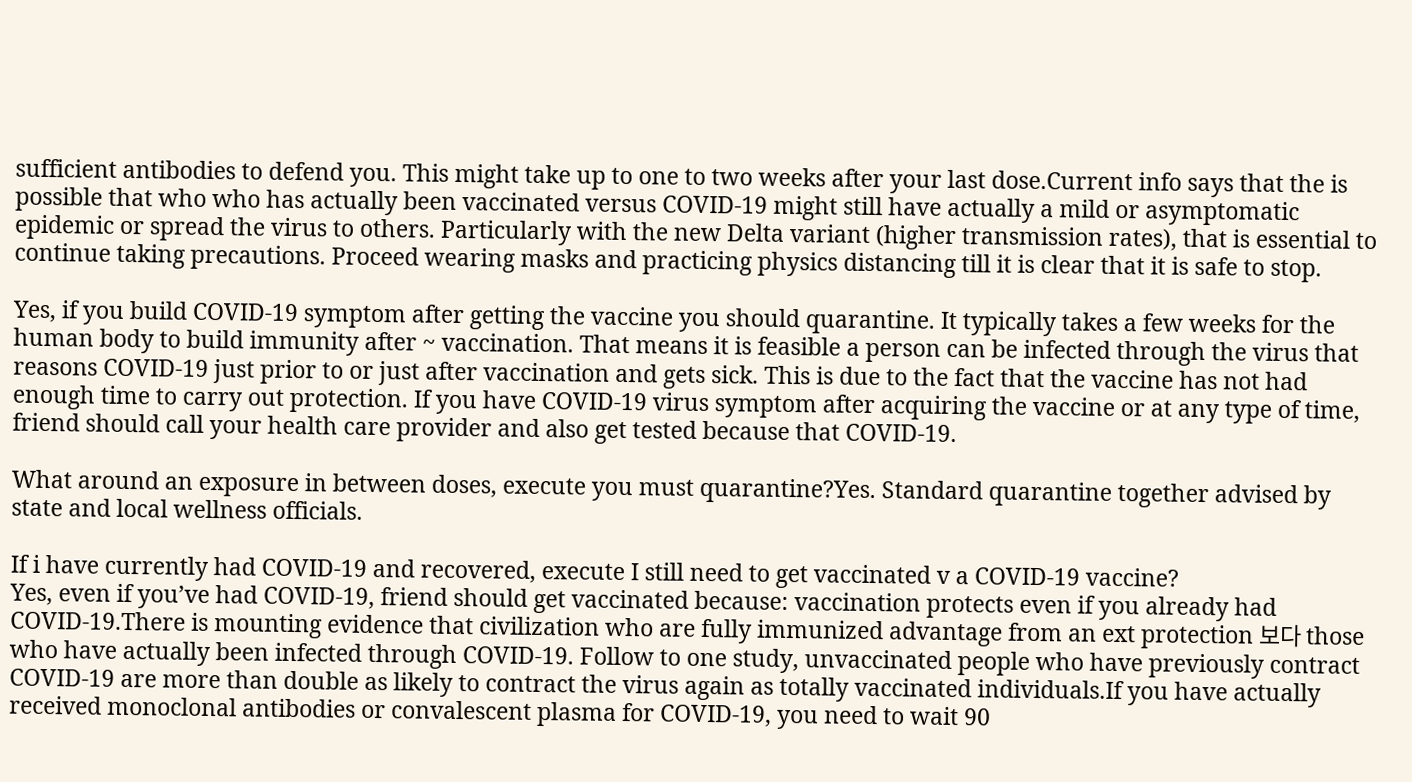sufficient antibodies to defend you. This might take up to one to two weeks after your last dose.Current info says that the is possible that who who has actually been vaccinated versus COVID-19 might still have actually a mild or asymptomatic epidemic or spread the virus to others. Particularly with the new Delta variant (higher transmission rates), that is essential to continue taking precautions. Proceed wearing masks and practicing physics distancing till it is clear that it is safe to stop.

Yes, if you build COVID-19 symptom after getting the vaccine you should quarantine. It typically takes a few weeks for the human body to build immunity after ~ vaccination. That means it is feasible a person can be infected through the virus that reasons COVID-19 just prior to or just after vaccination and gets sick. This is due to the fact that the vaccine has not had enough time to carry out protection. If you have COVID-19 virus symptom after acquiring the vaccine or at any type of time, friend should call your health care provider and also get tested because that COVID-19.

What around an exposure in between doses, execute you must quarantine?Yes. Standard quarantine together advised by state and local wellness officials.

If i have currently had COVID-19 and recovered, execute I still need to get vaccinated v a COVID-19 vaccine?
Yes, even if you’ve had COVID-19, friend should get vaccinated because: vaccination protects even if you already had COVID-19.There is mounting evidence that civilization who are fully immunized advantage from an ext protection 보다 those who have actually been infected through COVID-19. Follow to one study, unvaccinated people who have previously contract COVID-19 are more than double as likely to contract the virus again as totally vaccinated individuals.If you have actually received monoclonal antibodies or convalescent plasma for COVID-19, you need to wait 90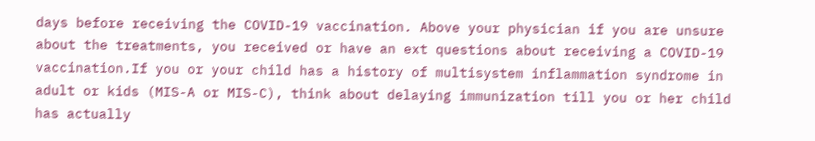days before receiving the COVID-19 vaccination. Above your physician if you are unsure about the treatments, you received or have an ext questions about receiving a COVID-19 vaccination.If you or your child has a history of multisystem inflammation syndrome in adult or kids (MIS-A or MIS-C), think about delaying immunization till you or her child has actually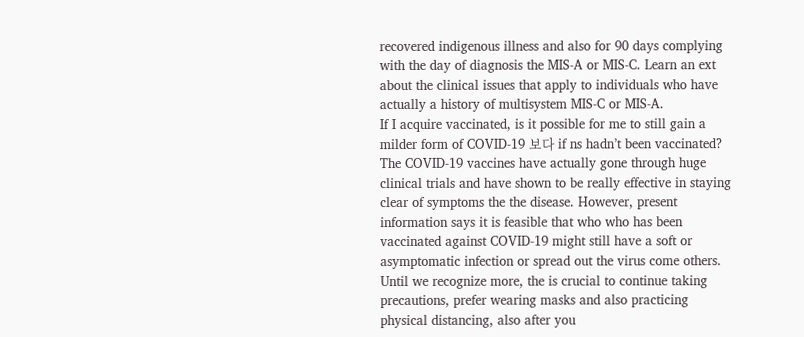recovered indigenous illness and also for 90 days complying with the day of diagnosis the MIS-A or MIS-C. Learn an ext about the clinical issues that apply to individuals who have actually a history of multisystem MIS-C or MIS-A.
If I acquire vaccinated, is it possible for me to still gain a milder form of COVID-19 보다 if ns hadn’t been vaccinated?
The COVID-19 vaccines have actually gone through huge clinical trials and have shown to be really effective in staying clear of symptoms the the disease. However, present information says it is feasible that who who has been vaccinated against COVID-19 might still have a soft or asymptomatic infection or spread out the virus come others. Until we recognize more, the is crucial to continue taking precautions, prefer wearing masks and also practicing physical distancing, also after you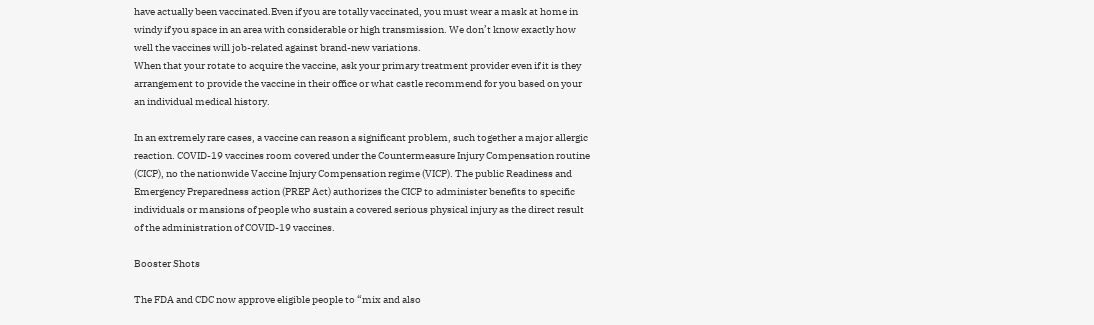have actually been vaccinated.Even if you are totally vaccinated, you must wear a mask at home in windy if you space in an area with considerable or high transmission. We don’t know exactly how well the vaccines will job-related against brand-new variations.
When that your rotate to acquire the vaccine, ask your primary treatment provider even if it is they arrangement to provide the vaccine in their office or what castle recommend for you based on your an individual medical history.

In an extremely rare cases, a vaccine can reason a significant problem, such together a major allergic reaction. COVID-19 vaccines room covered under the Countermeasure Injury Compensation routine (CICP), no the nationwide Vaccine Injury Compensation regime (VICP). The public Readiness and Emergency Preparedness action (PREP Act) authorizes the CICP to administer benefits to specific individuals or mansions of people who sustain a covered serious physical injury as the direct result of the administration of COVID-19 vaccines.

Booster Shots

The FDA and CDC now approve eligible people to “mix and also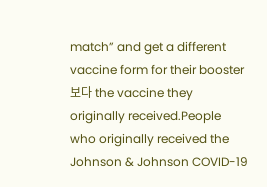match” and get a different vaccine form for their booster 보다 the vaccine they originally received.People who originally received the Johnson & Johnson COVID-19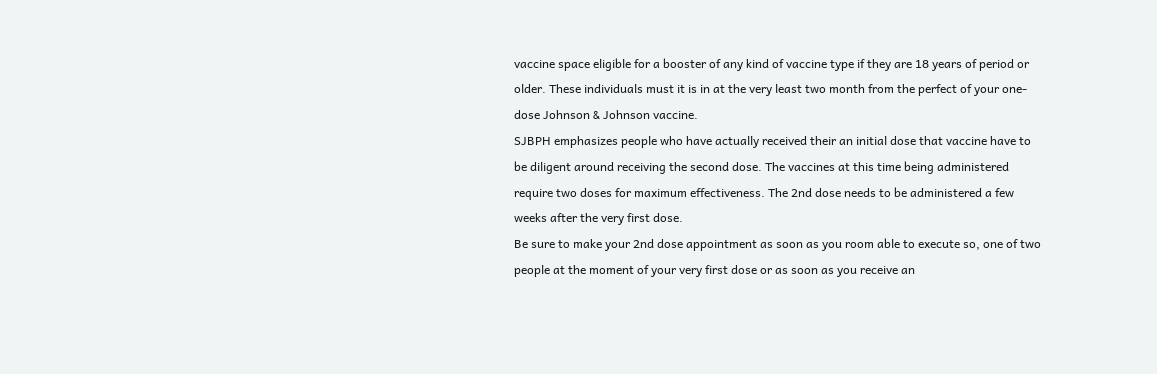vaccine space eligible for a booster of any kind of vaccine type if they are 18 years of period or older. These individuals must it is in at the very least two month from the perfect of your one-dose Johnson & Johnson vaccine.
SJBPH emphasizes people who have actually received their an initial dose that vaccine have to be diligent around receiving the second dose. The vaccines at this time being administered require two doses for maximum effectiveness. The 2nd dose needs to be administered a few weeks after the very first dose.
Be sure to make your 2nd dose appointment as soon as you room able to execute so, one of two people at the moment of your very first dose or as soon as you receive an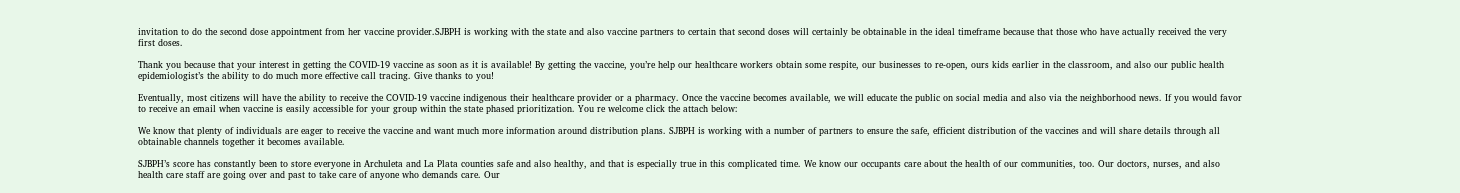invitation to do the second dose appointment from her vaccine provider.SJBPH is working with the state and also vaccine partners to certain that second doses will certainly be obtainable in the ideal timeframe because that those who have actually received the very first doses.

Thank you because that your interest in getting the COVID-19 vaccine as soon as it is available! By getting the vaccine, you’re help our healthcare workers obtain some respite, our businesses to re-open, ours kids earlier in the classroom, and also our public health epidemiologist’s the ability to do much more effective call tracing. Give thanks to you!

Eventually, most citizens will have the ability to receive the COVID-19 vaccine indigenous their healthcare provider or a pharmacy. Once the vaccine becomes available, we will educate the public on social media and also via the neighborhood news. If you would favor to receive an email when vaccine is easily accessible for your group within the state phased prioritization. You re welcome click the attach below:

We know that plenty of individuals are eager to receive the vaccine and want much more information around distribution plans. SJBPH is working with a number of partners to ensure the safe, efficient distribution of the vaccines and will share details through all obtainable channels together it becomes available.

SJBPH’s score has constantly been to store everyone in Archuleta and La Plata counties safe and also healthy, and that is especially true in this complicated time. We know our occupants care about the health of our communities, too. Our doctors, nurses, and also health care staff are going over and past to take care of anyone who demands care. Our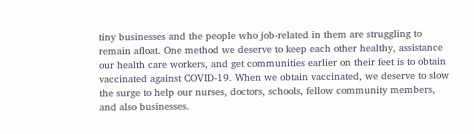tiny businesses and the people who job-related in them are struggling to remain afloat. One method we deserve to keep each other healthy, assistance our health care workers, and get communities earlier on their feet is to obtain vaccinated against COVID-19. When we obtain vaccinated, we deserve to slow the surge to help our nurses, doctors, schools, fellow community members, and also businesses.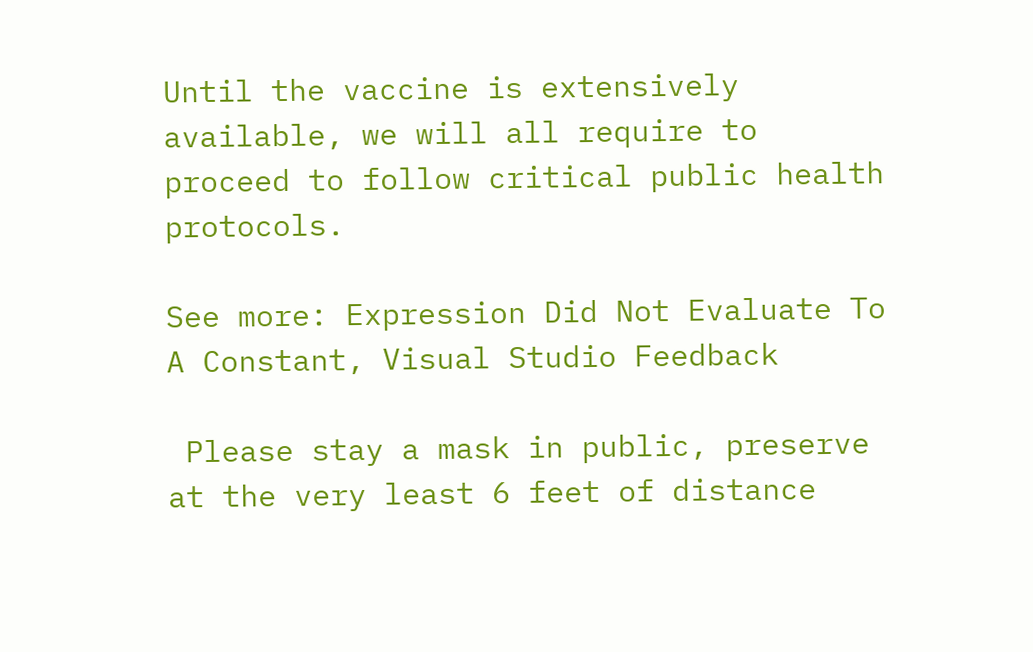Until the vaccine is extensively available, we will all require to proceed to follow critical public health protocols.

See more: Expression Did Not Evaluate To A Constant, Visual Studio Feedback

 Please stay a mask in public, preserve at the very least 6 feet of distance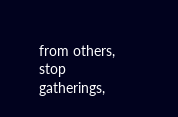from others, stop gatherings,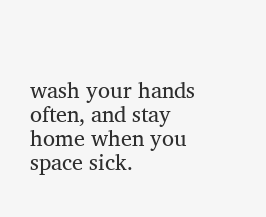wash your hands often, and stay home when you space sick.